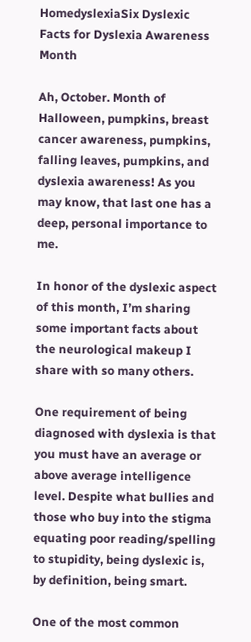HomedyslexiaSix Dyslexic Facts for Dyslexia Awareness Month

Ah, October. Month of Halloween, pumpkins, breast cancer awareness, pumpkins, falling leaves, pumpkins, and dyslexia awareness! As you may know, that last one has a deep, personal importance to me.

In honor of the dyslexic aspect of this month, I’m sharing some important facts about the neurological makeup I share with so many others.

One requirement of being diagnosed with dyslexia is that you must have an average or above average intelligence level. Despite what bullies and those who buy into the stigma equating poor reading/spelling to stupidity, being dyslexic is, by definition, being smart.

One of the most common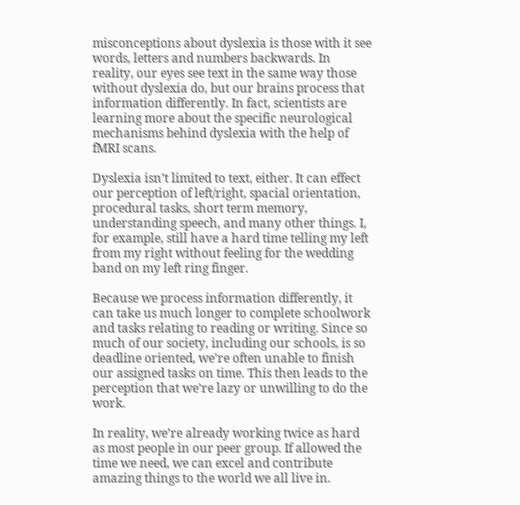misconceptions about dyslexia is those with it see words, letters and numbers backwards. In reality, our eyes see text in the same way those without dyslexia do, but our brains process that information differently. In fact, scientists are learning more about the specific neurological mechanisms behind dyslexia with the help of fMRI scans.

Dyslexia isn’t limited to text, either. It can effect our perception of left/right, spacial orientation, procedural tasks, short term memory, understanding speech, and many other things. I, for example, still have a hard time telling my left from my right without feeling for the wedding band on my left ring finger.

Because we process information differently, it can take us much longer to complete schoolwork and tasks relating to reading or writing. Since so much of our society, including our schools, is so deadline oriented, we’re often unable to finish our assigned tasks on time. This then leads to the perception that we’re lazy or unwilling to do the work.

In reality, we’re already working twice as hard as most people in our peer group. If allowed the time we need, we can excel and contribute amazing things to the world we all live in.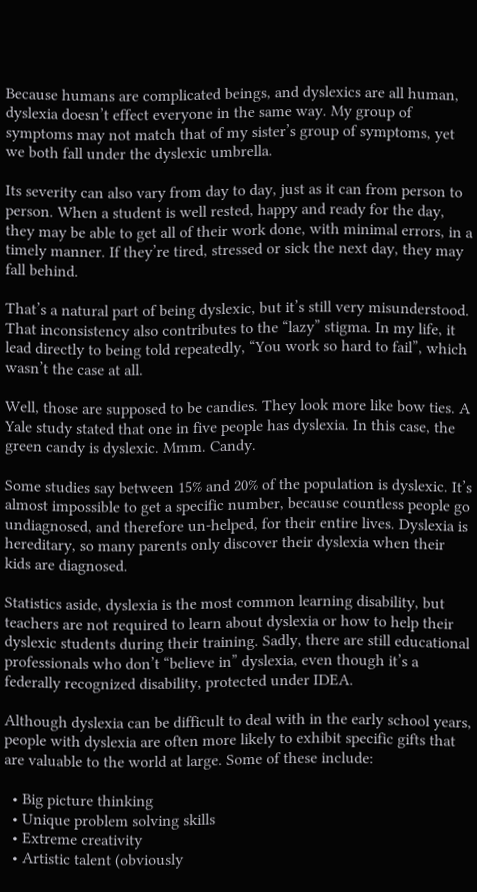Because humans are complicated beings, and dyslexics are all human, dyslexia doesn’t effect everyone in the same way. My group of symptoms may not match that of my sister’s group of symptoms, yet we both fall under the dyslexic umbrella.

Its severity can also vary from day to day, just as it can from person to person. When a student is well rested, happy and ready for the day, they may be able to get all of their work done, with minimal errors, in a timely manner. If they’re tired, stressed or sick the next day, they may fall behind.

That’s a natural part of being dyslexic, but it’s still very misunderstood. That inconsistency also contributes to the “lazy” stigma. In my life, it lead directly to being told repeatedly, “You work so hard to fail”, which wasn’t the case at all.

Well, those are supposed to be candies. They look more like bow ties. A Yale study stated that one in five people has dyslexia. In this case, the green candy is dyslexic. Mmm. Candy.

Some studies say between 15% and 20% of the population is dyslexic. It’s almost impossible to get a specific number, because countless people go undiagnosed, and therefore un-helped, for their entire lives. Dyslexia is hereditary, so many parents only discover their dyslexia when their kids are diagnosed.

Statistics aside, dyslexia is the most common learning disability, but teachers are not required to learn about dyslexia or how to help their dyslexic students during their training. Sadly, there are still educational professionals who don’t “believe in” dyslexia, even though it’s a federally recognized disability, protected under IDEA.

Although dyslexia can be difficult to deal with in the early school years, people with dyslexia are often more likely to exhibit specific gifts that are valuable to the world at large. Some of these include:

  • Big picture thinking
  • Unique problem solving skills
  • Extreme creativity
  • Artistic talent (obviously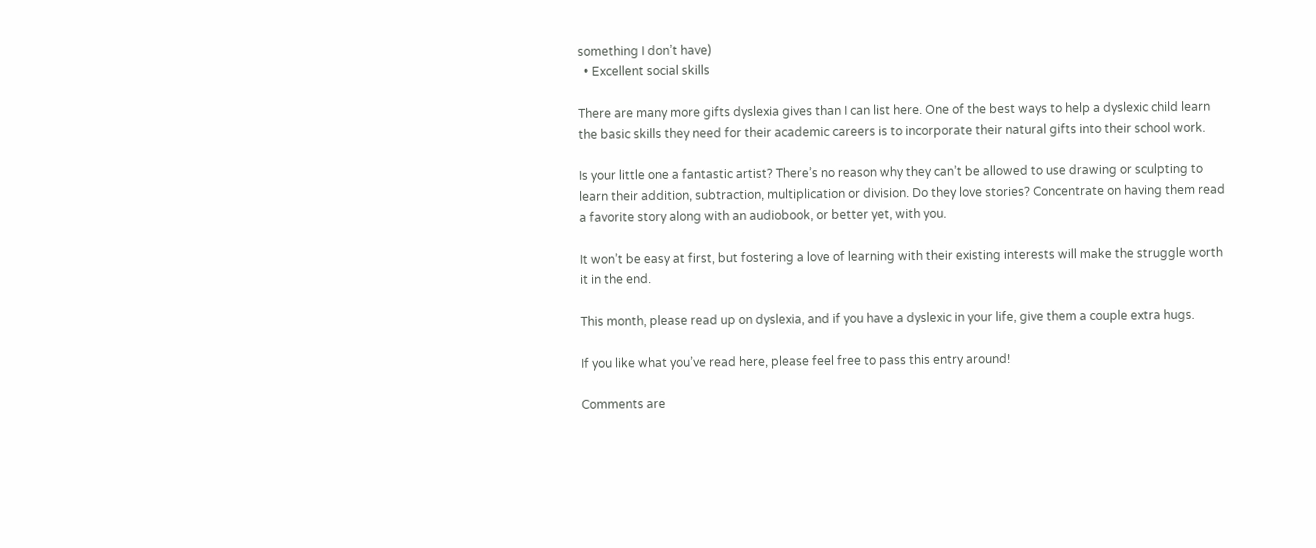something I don’t have)
  • Excellent social skills

There are many more gifts dyslexia gives than I can list here. One of the best ways to help a dyslexic child learn the basic skills they need for their academic careers is to incorporate their natural gifts into their school work.

Is your little one a fantastic artist? There’s no reason why they can’t be allowed to use drawing or sculpting to learn their addition, subtraction, multiplication or division. Do they love stories? Concentrate on having them read a favorite story along with an audiobook, or better yet, with you.

It won’t be easy at first, but fostering a love of learning with their existing interests will make the struggle worth it in the end.

This month, please read up on dyslexia, and if you have a dyslexic in your life, give them a couple extra hugs.

If you like what you’ve read here, please feel free to pass this entry around!

Comments are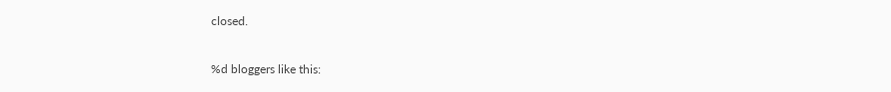closed.

%d bloggers like this: